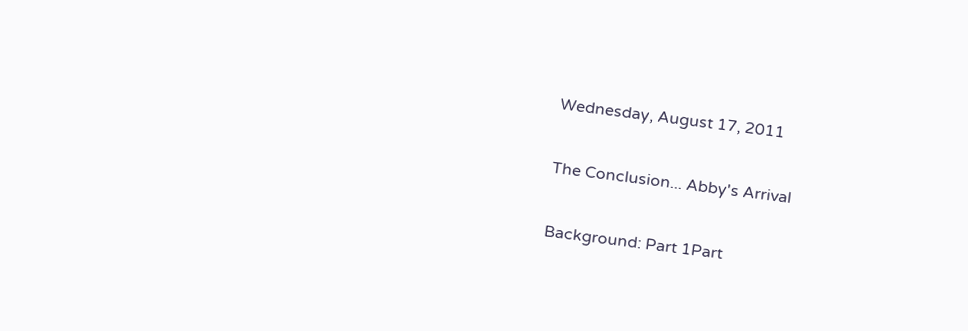Wednesday, August 17, 2011

The Conclusion... Abby's Arrival

Background: Part 1Part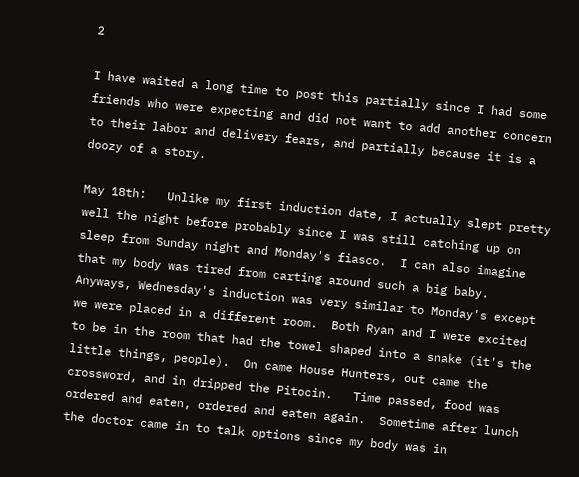2

I have waited a long time to post this partially since I had some friends who were expecting and did not want to add another concern to their labor and delivery fears, and partially because it is a doozy of a story.

May 18th:   Unlike my first induction date, I actually slept pretty well the night before probably since I was still catching up on sleep from Sunday night and Monday's fiasco.  I can also imagine that my body was tired from carting around such a big baby.  Anyways, Wednesday's induction was very similar to Monday's except we were placed in a different room.  Both Ryan and I were excited to be in the room that had the towel shaped into a snake (it's the little things, people).  On came House Hunters, out came the crossword, and in dripped the Pitocin.   Time passed, food was ordered and eaten, ordered and eaten again.  Sometime after lunch the doctor came in to talk options since my body was in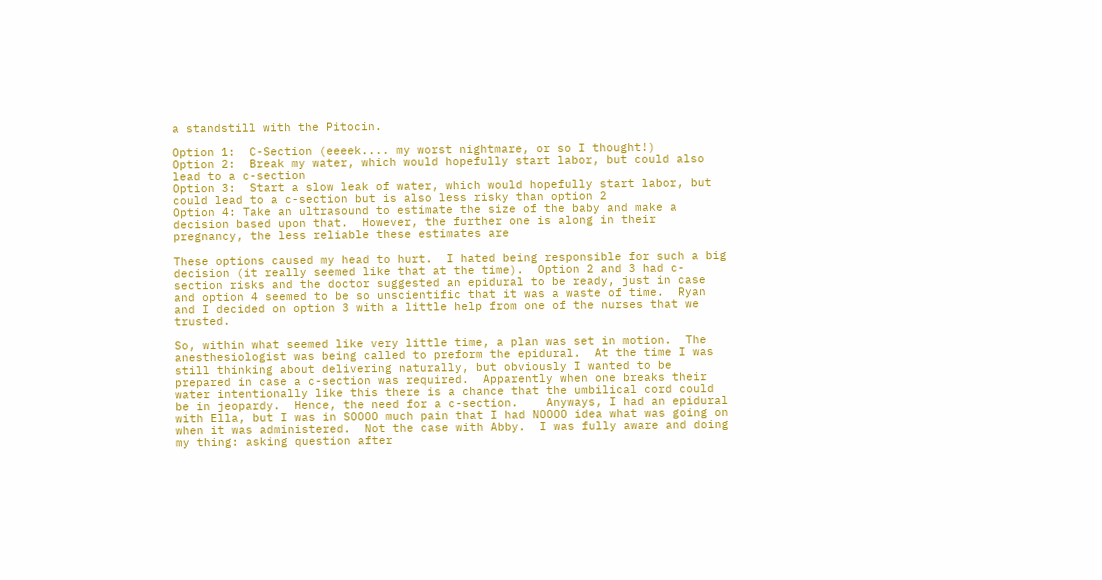a standstill with the Pitocin.

Option 1:  C-Section (eeeek.... my worst nightmare, or so I thought!)
Option 2:  Break my water, which would hopefully start labor, but could also lead to a c-section
Option 3:  Start a slow leak of water, which would hopefully start labor, but could lead to a c-section but is also less risky than option 2
Option 4: Take an ultrasound to estimate the size of the baby and make a decision based upon that.  However, the further one is along in their pregnancy, the less reliable these estimates are

These options caused my head to hurt.  I hated being responsible for such a big decision (it really seemed like that at the time).  Option 2 and 3 had c-section risks and the doctor suggested an epidural to be ready, just in case and option 4 seemed to be so unscientific that it was a waste of time.  Ryan and I decided on option 3 with a little help from one of the nurses that we trusted.

So, within what seemed like very little time, a plan was set in motion.  The anesthesiologist was being called to preform the epidural.  At the time I was still thinking about delivering naturally, but obviously I wanted to be prepared in case a c-section was required.  Apparently when one breaks their water intentionally like this there is a chance that the umbilical cord could be in jeopardy.  Hence, the need for a c-section.    Anyways, I had an epidural with Ella, but I was in SOOOO much pain that I had NOOOO idea what was going on when it was administered.  Not the case with Abby.  I was fully aware and doing my thing: asking question after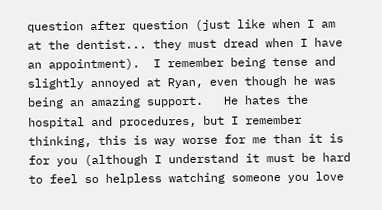question after question (just like when I am at the dentist... they must dread when I have an appointment).  I remember being tense and slightly annoyed at Ryan, even though he was being an amazing support.   He hates the hospital and procedures, but I remember thinking, this is way worse for me than it is for you (although I understand it must be hard to feel so helpless watching someone you love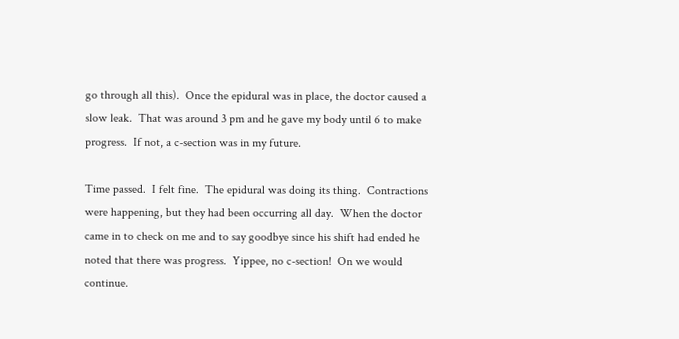go through all this).  Once the epidural was in place, the doctor caused a slow leak.  That was around 3 pm and he gave my body until 6 to make progress.  If not, a c-section was in my future.

Time passed.  I felt fine.  The epidural was doing its thing.  Contractions were happening, but they had been occurring all day.  When the doctor came in to check on me and to say goodbye since his shift had ended he noted that there was progress.  Yippee, no c-section!  On we would continue.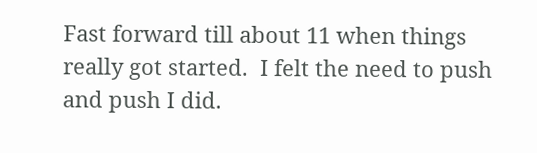Fast forward till about 11 when things really got started.  I felt the need to push and push I did.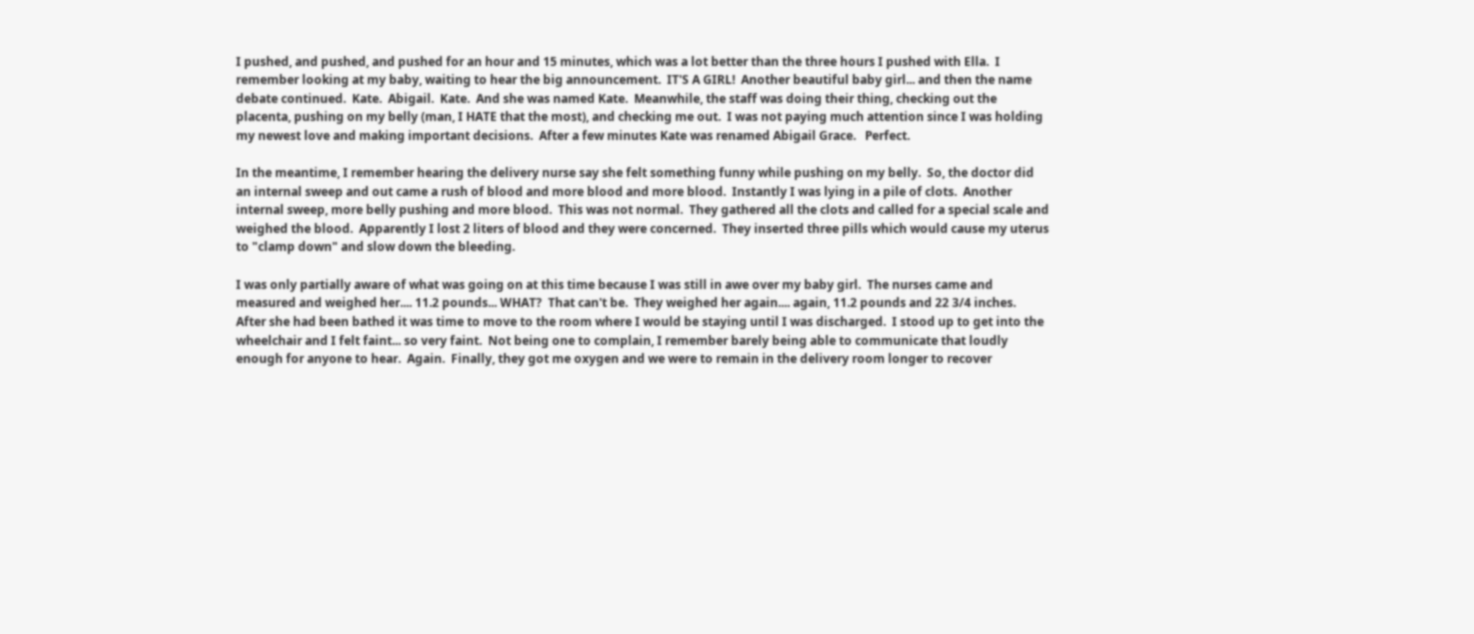I pushed, and pushed, and pushed for an hour and 15 minutes, which was a lot better than the three hours I pushed with Ella.  I remember looking at my baby, waiting to hear the big announcement.  IT'S A GIRL!  Another beautiful baby girl... and then the name debate continued.  Kate.  Abigail.  Kate.  And she was named Kate.  Meanwhile, the staff was doing their thing, checking out the placenta, pushing on my belly (man, I HATE that the most), and checking me out.  I was not paying much attention since I was holding my newest love and making important decisions.  After a few minutes Kate was renamed Abigail Grace.   Perfect.

In the meantime, I remember hearing the delivery nurse say she felt something funny while pushing on my belly.  So, the doctor did an internal sweep and out came a rush of blood and more blood and more blood.  Instantly I was lying in a pile of clots.  Another internal sweep, more belly pushing and more blood.  This was not normal.  They gathered all the clots and called for a special scale and weighed the blood.  Apparently I lost 2 liters of blood and they were concerned.  They inserted three pills which would cause my uterus to "clamp down" and slow down the bleeding.

I was only partially aware of what was going on at this time because I was still in awe over my baby girl.  The nurses came and measured and weighed her.... 11.2 pounds... WHAT?  That can't be.  They weighed her again.... again, 11.2 pounds and 22 3/4 inches.  After she had been bathed it was time to move to the room where I would be staying until I was discharged.  I stood up to get into the wheelchair and I felt faint... so very faint.  Not being one to complain, I remember barely being able to communicate that loudly enough for anyone to hear.  Again.  Finally, they got me oxygen and we were to remain in the delivery room longer to recover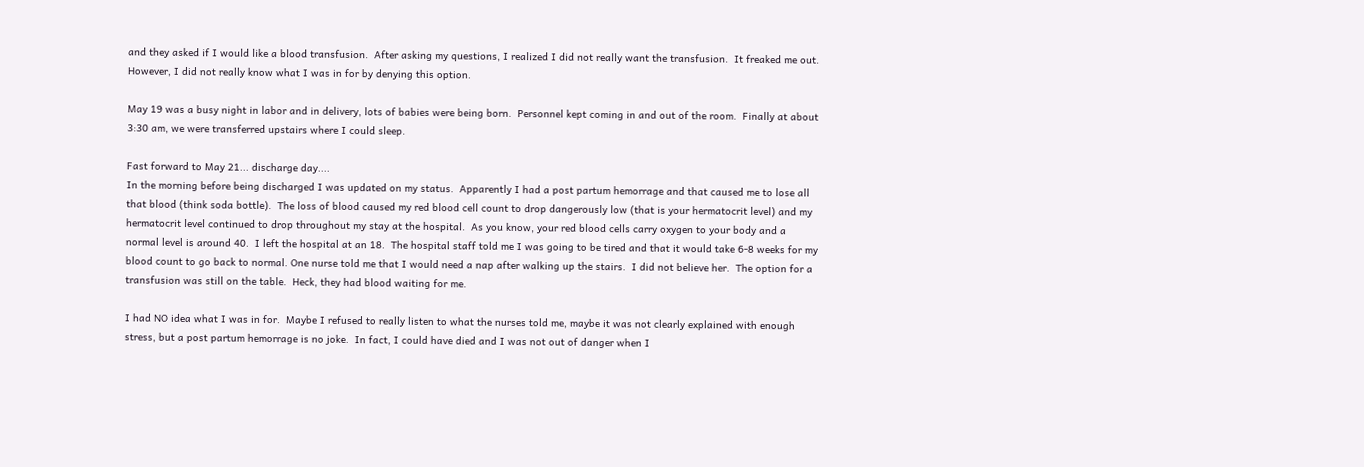and they asked if I would like a blood transfusion.  After asking my questions, I realized I did not really want the transfusion.  It freaked me out.  However, I did not really know what I was in for by denying this option.

May 19 was a busy night in labor and in delivery, lots of babies were being born.  Personnel kept coming in and out of the room.  Finally at about 3:30 am, we were transferred upstairs where I could sleep.

Fast forward to May 21... discharge day....
In the morning before being discharged I was updated on my status.  Apparently I had a post partum hemorrage and that caused me to lose all that blood (think soda bottle).  The loss of blood caused my red blood cell count to drop dangerously low (that is your hermatocrit level) and my hermatocrit level continued to drop throughout my stay at the hospital.  As you know, your red blood cells carry oxygen to your body and a normal level is around 40.  I left the hospital at an 18.  The hospital staff told me I was going to be tired and that it would take 6-8 weeks for my blood count to go back to normal. One nurse told me that I would need a nap after walking up the stairs.  I did not believe her.  The option for a transfusion was still on the table.  Heck, they had blood waiting for me.

I had NO idea what I was in for.  Maybe I refused to really listen to what the nurses told me, maybe it was not clearly explained with enough stress, but a post partum hemorrage is no joke.  In fact, I could have died and I was not out of danger when I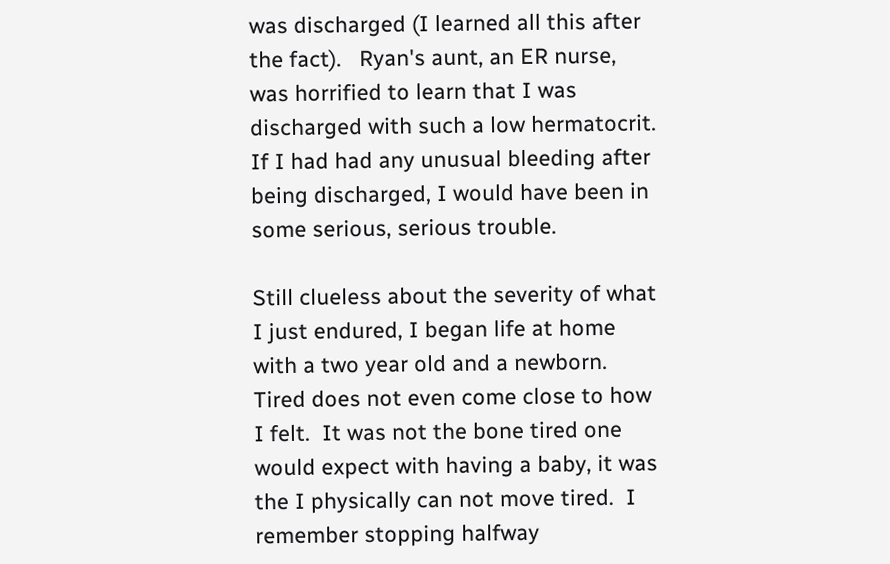was discharged (I learned all this after the fact).   Ryan's aunt, an ER nurse, was horrified to learn that I was discharged with such a low hermatocrit.  If I had had any unusual bleeding after being discharged, I would have been in some serious, serious trouble.

Still clueless about the severity of what I just endured, I began life at home with a two year old and a newborn.  Tired does not even come close to how I felt.  It was not the bone tired one would expect with having a baby, it was the I physically can not move tired.  I remember stopping halfway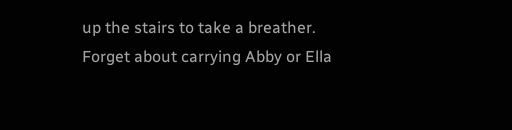up the stairs to take a breather.  Forget about carrying Abby or Ella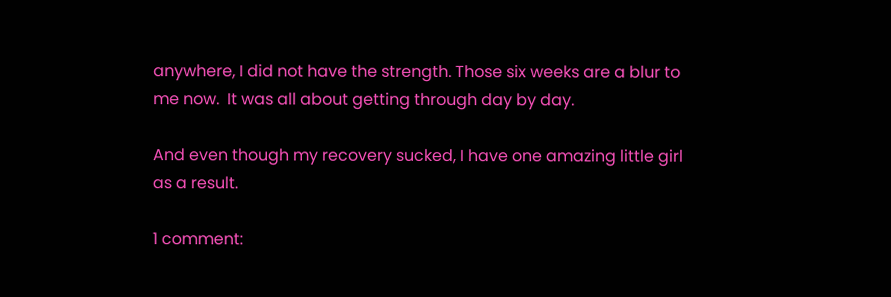anywhere, I did not have the strength. Those six weeks are a blur to me now.  It was all about getting through day by day.

And even though my recovery sucked, I have one amazing little girl as a result.

1 comment: